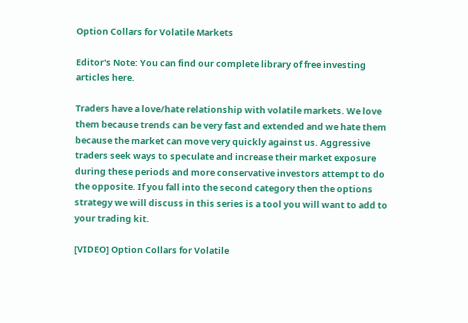Option Collars for Volatile Markets

Editor's Note: You can find our complete library of free investing articles here.

Traders have a love/hate relationship with volatile markets. We love them because trends can be very fast and extended and we hate them because the market can move very quickly against us. Aggressive traders seek ways to speculate and increase their market exposure during these periods and more conservative investors attempt to do the opposite. If you fall into the second category then the options strategy we will discuss in this series is a tool you will want to add to your trading kit.

[VIDEO] Option Collars for Volatile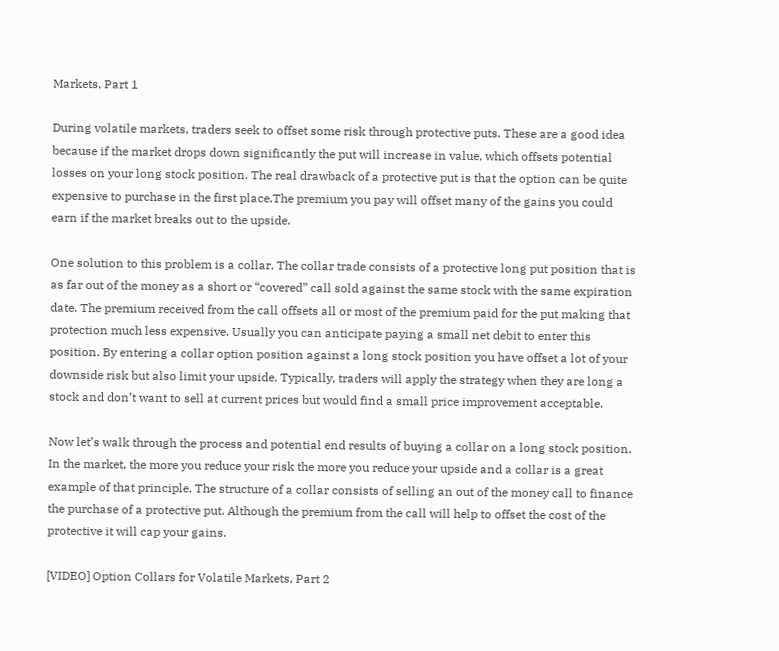Markets, Part 1

During volatile markets, traders seek to offset some risk through protective puts. These are a good idea because if the market drops down significantly the put will increase in value, which offsets potential losses on your long stock position. The real drawback of a protective put is that the option can be quite expensive to purchase in the first place.The premium you pay will offset many of the gains you could earn if the market breaks out to the upside.

One solution to this problem is a collar. The collar trade consists of a protective long put position that is as far out of the money as a short or “covered” call sold against the same stock with the same expiration date. The premium received from the call offsets all or most of the premium paid for the put making that protection much less expensive. Usually you can anticipate paying a small net debit to enter this position. By entering a collar option position against a long stock position you have offset a lot of your downside risk but also limit your upside. Typically, traders will apply the strategy when they are long a stock and don’t want to sell at current prices but would find a small price improvement acceptable.

Now let’s walk through the process and potential end results of buying a collar on a long stock position. In the market, the more you reduce your risk the more you reduce your upside and a collar is a great example of that principle. The structure of a collar consists of selling an out of the money call to finance the purchase of a protective put. Although the premium from the call will help to offset the cost of the protective it will cap your gains.

[VIDEO] Option Collars for Volatile Markets, Part 2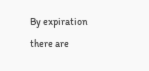By expiration there are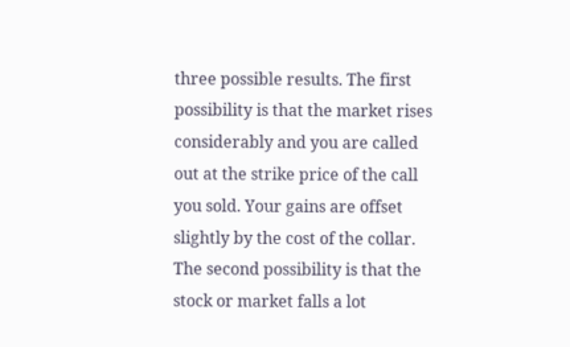three possible results. The first possibility is that the market rises considerably and you are called out at the strike price of the call you sold. Your gains are offset slightly by the cost of the collar. The second possibility is that the stock or market falls a lot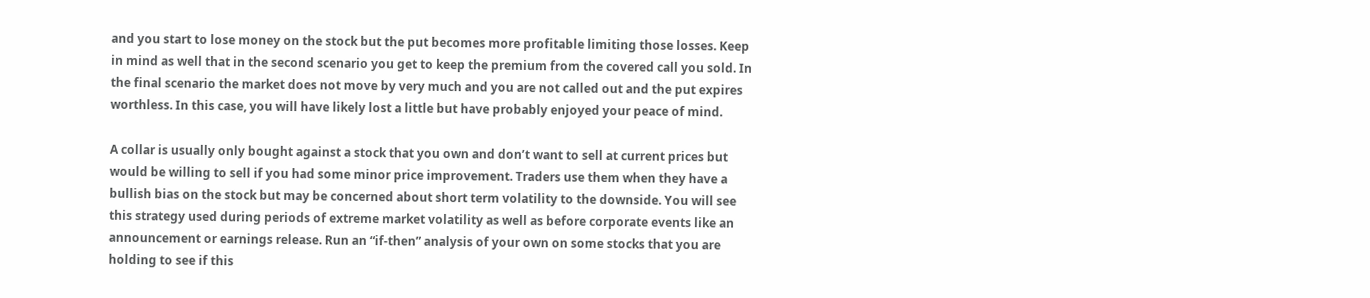and you start to lose money on the stock but the put becomes more profitable limiting those losses. Keep in mind as well that in the second scenario you get to keep the premium from the covered call you sold. In the final scenario the market does not move by very much and you are not called out and the put expires worthless. In this case, you will have likely lost a little but have probably enjoyed your peace of mind.

A collar is usually only bought against a stock that you own and don’t want to sell at current prices but would be willing to sell if you had some minor price improvement. Traders use them when they have a bullish bias on the stock but may be concerned about short term volatility to the downside. You will see this strategy used during periods of extreme market volatility as well as before corporate events like an announcement or earnings release. Run an “if-then” analysis of your own on some stocks that you are holding to see if this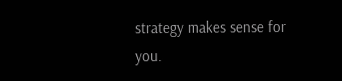strategy makes sense for you.